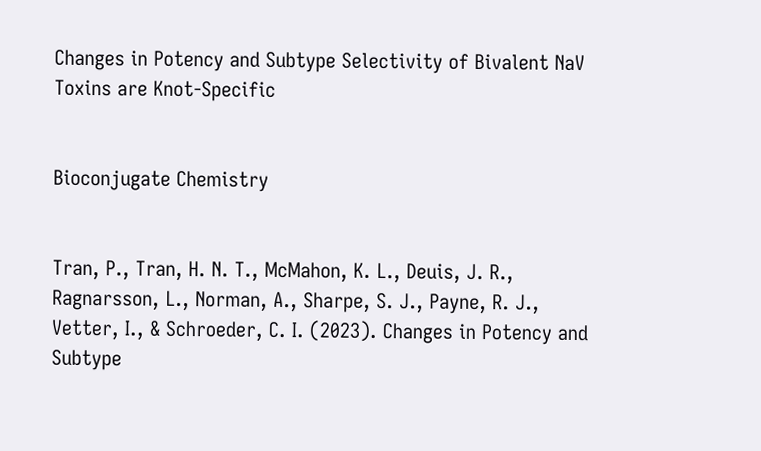Changes in Potency and Subtype Selectivity of Bivalent NaV Toxins are Knot-Specific


Bioconjugate Chemistry


Tran, P., Tran, H. N. T., McMahon, K. L., Deuis, J. R., Ragnarsson, L., Norman, A., Sharpe, S. J., Payne, R. J., Vetter, I., & Schroeder, C. I. (2023). Changes in Potency and Subtype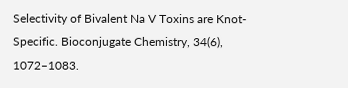Selectivity of Bivalent Na V Toxins are Knot-Specific. Bioconjugate Chemistry, 34(6), 1072–1083.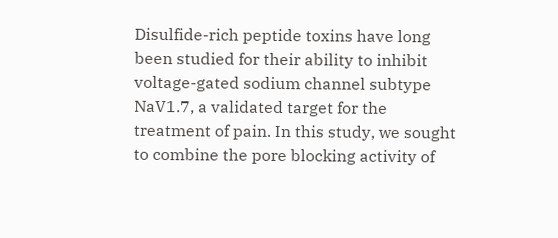Disulfide-rich peptide toxins have long been studied for their ability to inhibit voltage-gated sodium channel subtype NaV1.7, a validated target for the treatment of pain. In this study, we sought to combine the pore blocking activity of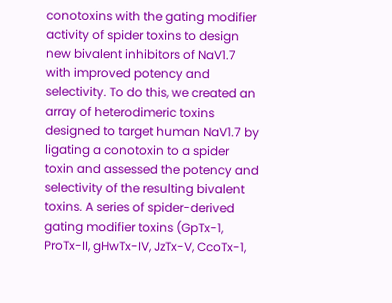conotoxins with the gating modifier activity of spider toxins to design new bivalent inhibitors of NaV1.7 with improved potency and selectivity. To do this, we created an array of heterodimeric toxins designed to target human NaV1.7 by ligating a conotoxin to a spider toxin and assessed the potency and selectivity of the resulting bivalent toxins. A series of spider-derived gating modifier toxins (GpTx-1, ProTx-II, gHwTx-IV, JzTx-V, CcoTx-1,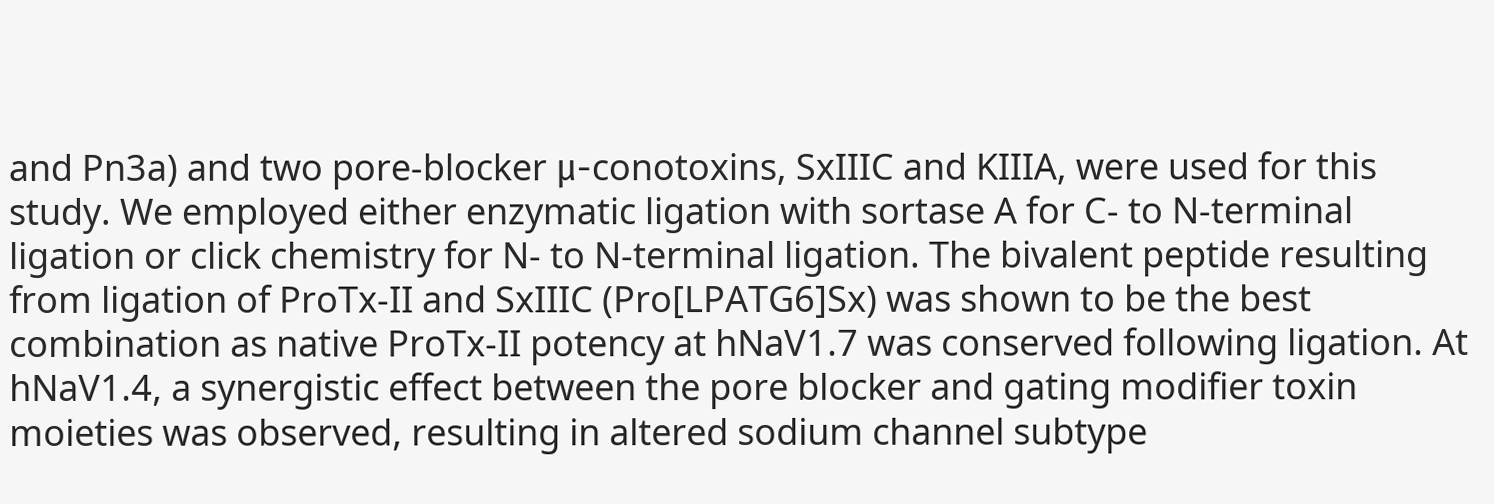and Pn3a) and two pore-blocker μ-conotoxins, SxIIIC and KIIIA, were used for this study. We employed either enzymatic ligation with sortase A for C- to N-terminal ligation or click chemistry for N- to N-terminal ligation. The bivalent peptide resulting from ligation of ProTx-II and SxIIIC (Pro[LPATG6]Sx) was shown to be the best combination as native ProTx-II potency at hNaV1.7 was conserved following ligation. At hNaV1.4, a synergistic effect between the pore blocker and gating modifier toxin moieties was observed, resulting in altered sodium channel subtype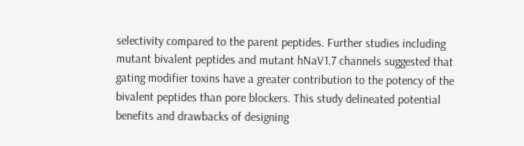selectivity compared to the parent peptides. Further studies including mutant bivalent peptides and mutant hNaV1.7 channels suggested that gating modifier toxins have a greater contribution to the potency of the bivalent peptides than pore blockers. This study delineated potential benefits and drawbacks of designing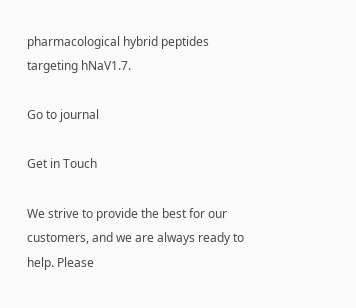pharmacological hybrid peptides targeting hNaV1.7.

Go to journal

Get in Touch

We strive to provide the best for our customers, and we are always ready to help. Please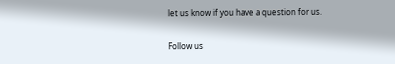let us know if you have a question for us.

Follow us